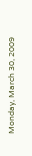Monday, March 30, 2009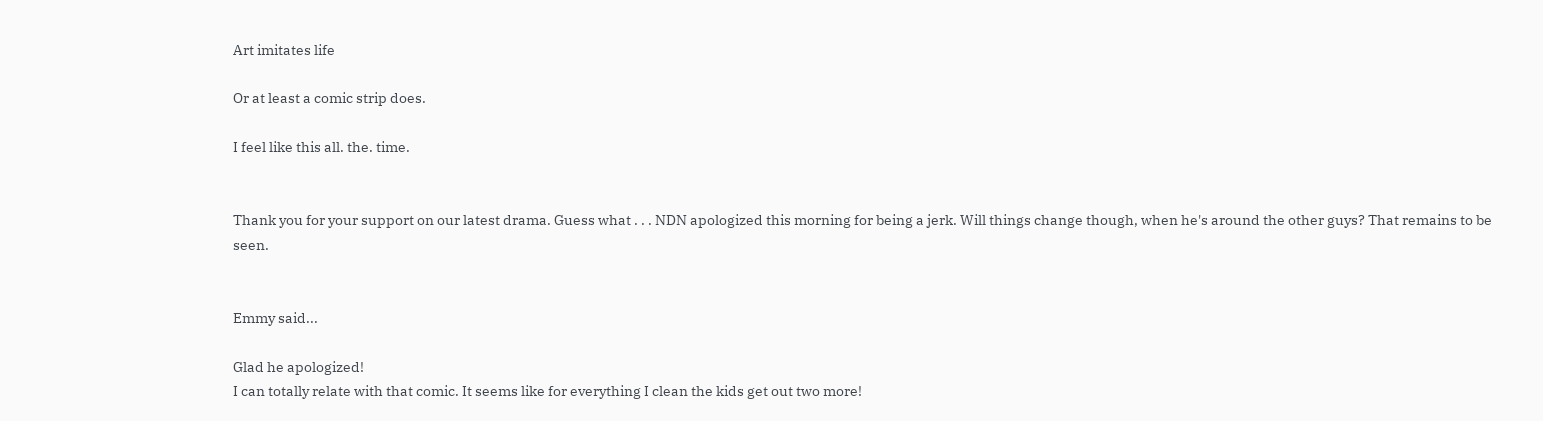Art imitates life

Or at least a comic strip does.

I feel like this all. the. time.


Thank you for your support on our latest drama. Guess what . . . NDN apologized this morning for being a jerk. Will things change though, when he's around the other guys? That remains to be seen.


Emmy said...

Glad he apologized!
I can totally relate with that comic. It seems like for everything I clean the kids get out two more!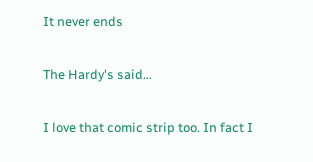It never ends

The Hardy's said...

I love that comic strip too. In fact I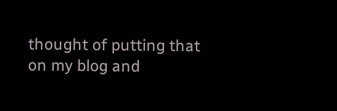thought of putting that on my blog and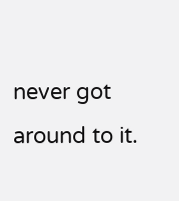never got around to it.